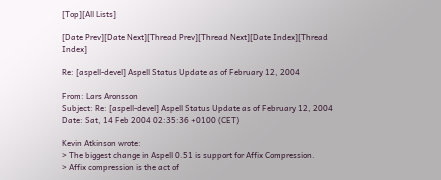[Top][All Lists]

[Date Prev][Date Next][Thread Prev][Thread Next][Date Index][Thread Index]

Re: [aspell-devel] Aspell Status Update as of February 12, 2004

From: Lars Aronsson
Subject: Re: [aspell-devel] Aspell Status Update as of February 12, 2004
Date: Sat, 14 Feb 2004 02:35:36 +0100 (CET)

Kevin Atkinson wrote:
> The biggest change in Aspell 0.51 is support for Affix Compression.
> Affix compression is the act of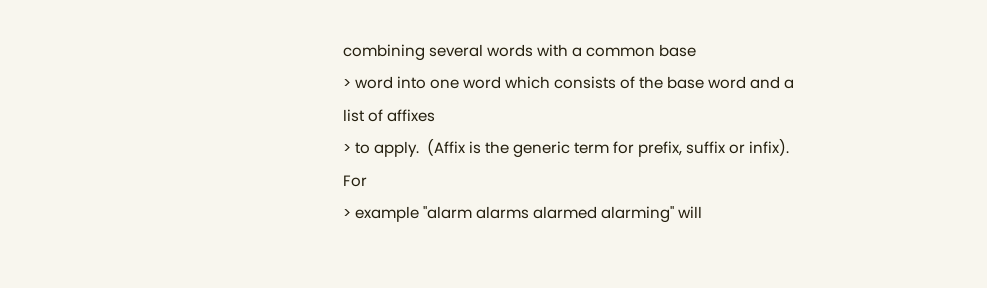combining several words with a common base
> word into one word which consists of the base word and a list of affixes
> to apply.  (Affix is the generic term for prefix, suffix or infix).  For
> example "alarm alarms alarmed alarming" will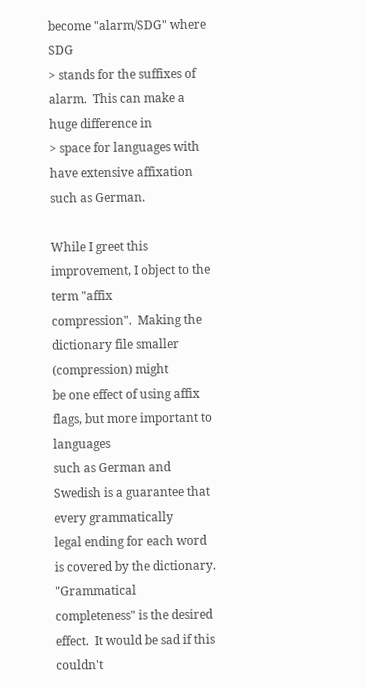become "alarm/SDG" where SDG
> stands for the suffixes of alarm.  This can make a huge difference in
> space for languages with have extensive affixation such as German.

While I greet this improvement, I object to the term "affix
compression".  Making the dictionary file smaller (compression) might
be one effect of using affix flags, but more important to languages
such as German and Swedish is a guarantee that every grammatically
legal ending for each word is covered by the dictionary.  "Grammatical
completeness" is the desired effect.  It would be sad if this couldn't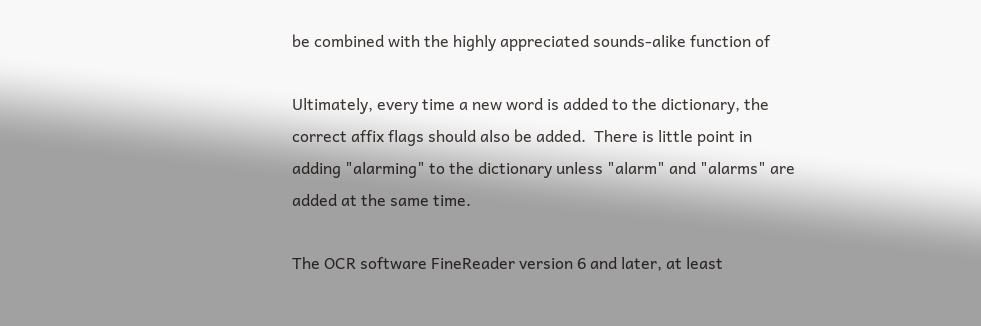be combined with the highly appreciated sounds-alike function of

Ultimately, every time a new word is added to the dictionary, the
correct affix flags should also be added.  There is little point in
adding "alarming" to the dictionary unless "alarm" and "alarms" are
added at the same time.

The OCR software FineReader version 6 and later, at least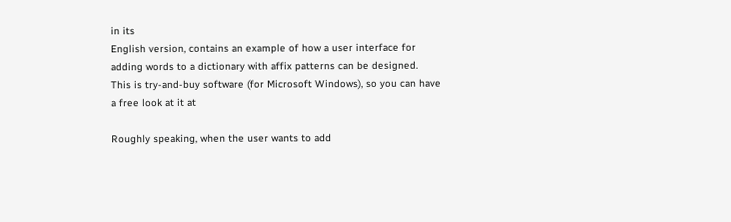in its
English version, contains an example of how a user interface for
adding words to a dictionary with affix patterns can be designed.
This is try-and-buy software (for Microsoft Windows), so you can have
a free look at it at

Roughly speaking, when the user wants to add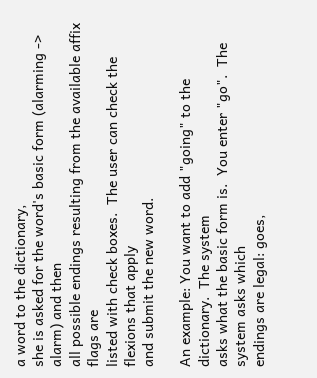a word to the dictionary,
she is asked for the word's basic form (alarming -> alarm) and then
all possible endings resulting from the available affix flags are
listed with check boxes.  The user can check the flexions that apply
and submit the new word.

An example: You want to add "going" to the dictionary.  The system
asks what the basic form is.  You enter "go".  The system asks which
endings are legal: goes,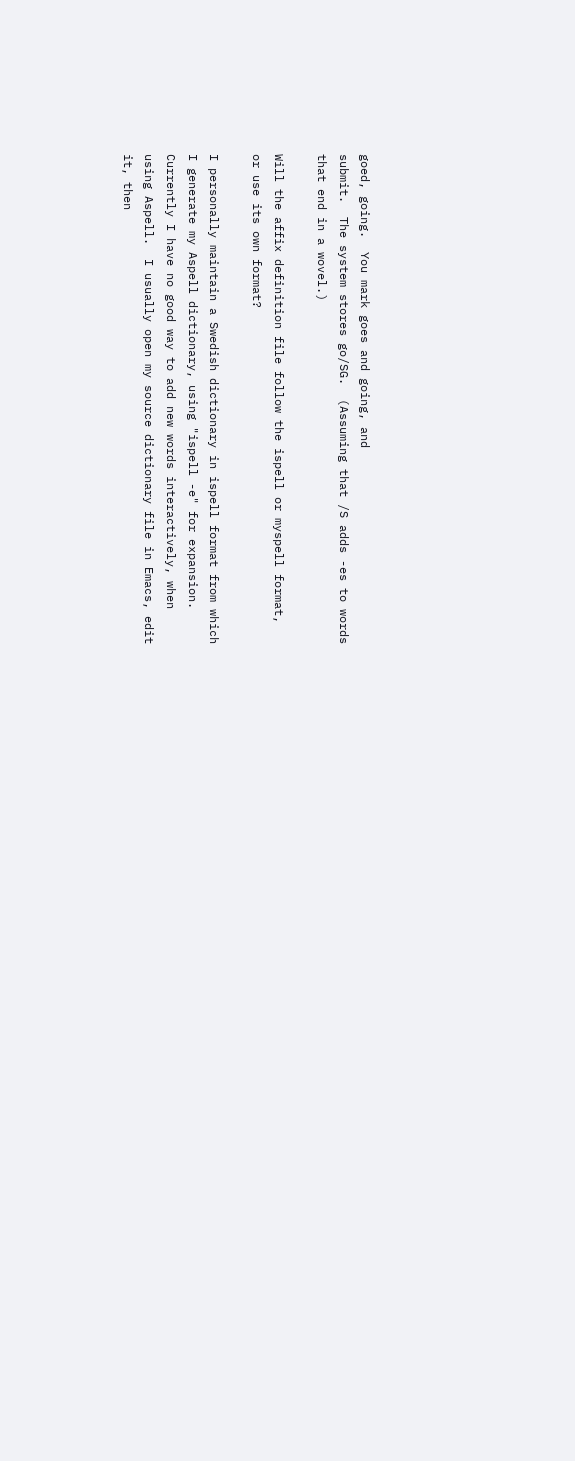goed, going.  You mark goes and going, and
submit.  The system stores go/SG.  (Assuming that /S adds -es to words
that end in a wovel.)

Will the affix definition file follow the ispell or myspell format,
or use its own format?

I personally maintain a Swedish dictionary in ispell format from which
I generate my Aspell dictionary, using "ispell -e" for expansion.
Currently I have no good way to add new words interactively, when
using Aspell.  I usually open my source dictionary file in Emacs, edit
it, then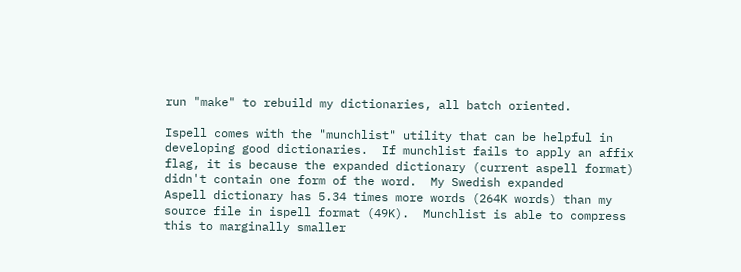run "make" to rebuild my dictionaries, all batch oriented.

Ispell comes with the "munchlist" utility that can be helpful in
developing good dictionaries.  If munchlist fails to apply an affix
flag, it is because the expanded dictionary (current aspell format)
didn't contain one form of the word.  My Swedish expanded
Aspell dictionary has 5.34 times more words (264K words) than my
source file in ispell format (49K).  Munchlist is able to compress
this to marginally smaller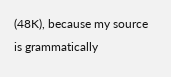(48K), because my source is grammatically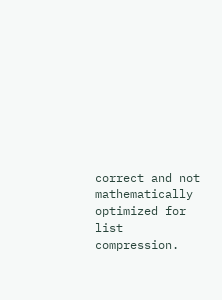correct and not mathematically optimized for list compression.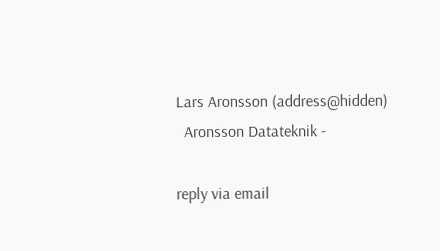Lars Aronsson (address@hidden)
  Aronsson Datateknik -

reply via email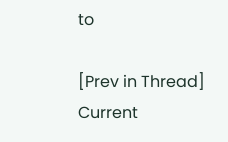to

[Prev in Thread] Current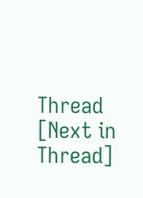Thread [Next in Thread]